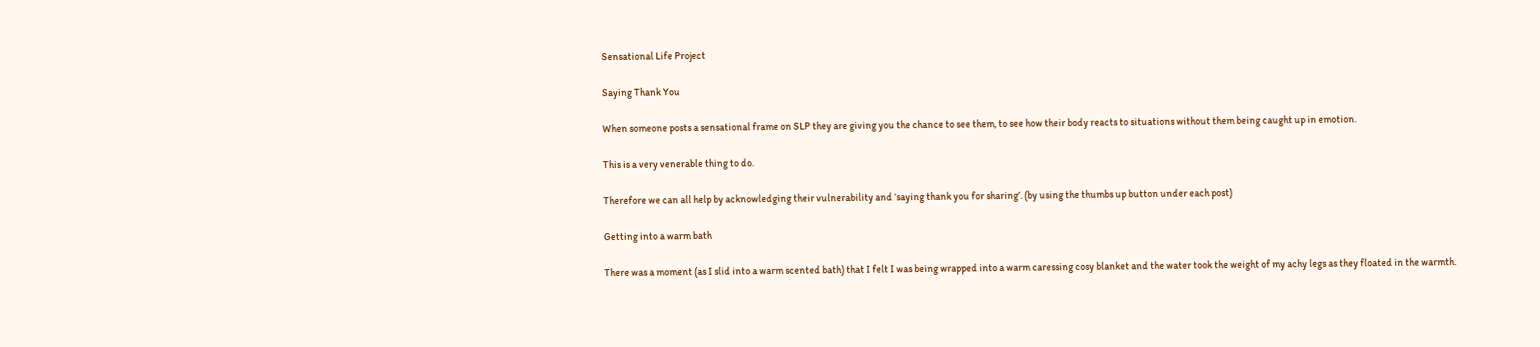Sensational Life Project

Saying Thank You

When someone posts a sensational frame on SLP they are giving you the chance to see them, to see how their body reacts to situations without them being caught up in emotion.

This is a very venerable thing to do.

Therefore we can all help by acknowledging their vulnerability and ‘saying thank you for sharing’. (by using the thumbs up button under each post)

Getting into a warm bath

There was a moment (as I slid into a warm scented bath) that I felt I was being wrapped into a warm caressing cosy blanket and the water took the weight of my achy legs as they floated in the warmth.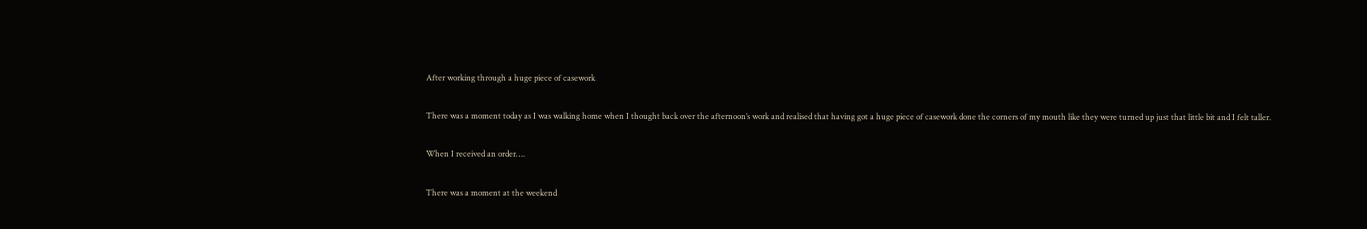After working through a huge piece of casework

There was a moment today as I was walking home when I thought back over the afternoon’s work and realised that having got a huge piece of casework done the corners of my mouth like they were turned up just that little bit and I felt taller.

When I received an order….

There was a moment at the weekend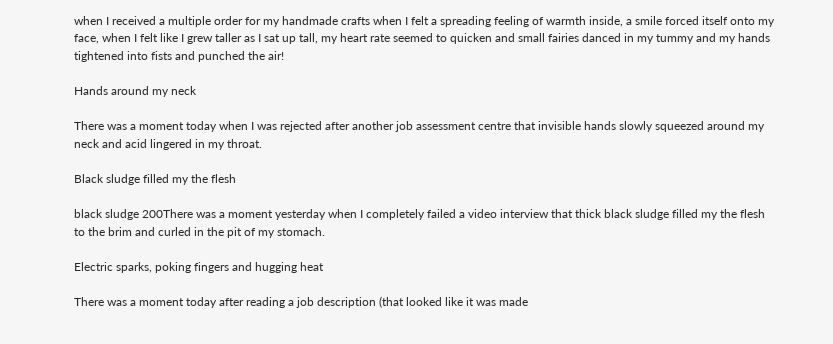when I received a multiple order for my handmade crafts when I felt a spreading feeling of warmth inside, a smile forced itself onto my face, when I felt like I grew taller as I sat up tall, my heart rate seemed to quicken and small fairies danced in my tummy and my hands tightened into fists and punched the air!

Hands around my neck

There was a moment today when I was rejected after another job assessment centre that invisible hands slowly squeezed around my neck and acid lingered in my throat.

Black sludge filled my the flesh

black sludge 200There was a moment yesterday when I completely failed a video interview that thick black sludge filled my the flesh to the brim and curled in the pit of my stomach.

Electric sparks, poking fingers and hugging heat

There was a moment today after reading a job description (that looked like it was made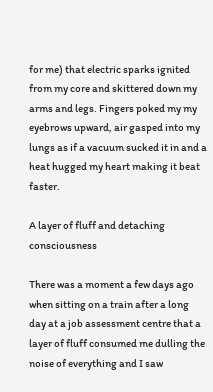for me) that electric sparks ignited from my core and skittered down my arms and legs. Fingers poked my my eyebrows upward, air gasped into my lungs as if a vacuum sucked it in and a heat hugged my heart making it beat faster.

A layer of fluff and detaching consciousness

There was a moment a few days ago when sitting on a train after a long day at a job assessment centre that a layer of fluff consumed me dulling the noise of everything and I saw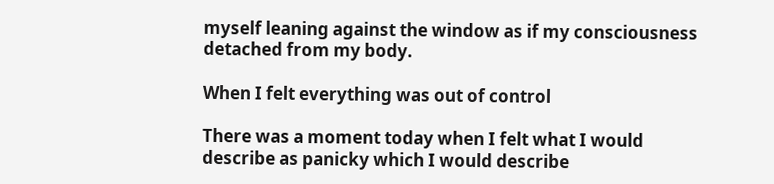myself leaning against the window as if my consciousness detached from my body.

When I felt everything was out of control

There was a moment today when I felt what I would describe as panicky which I would describe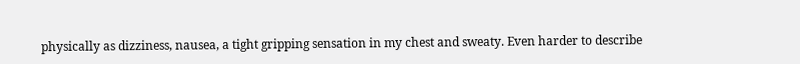physically as dizziness, nausea, a tight gripping sensation in my chest and sweaty. Even harder to describe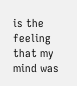is the feeling that my mind was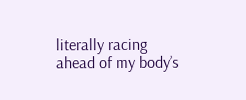literally racing ahead of my body’s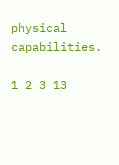physical capabilities.

1 2 3 13